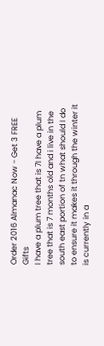Order 2016 Almanac Now - Get 3 FREE Gifts
I have a plum tree that is 7I have a plum tree that is 7 months old and i live in the south east portion of tn what should I do to ensure it makes it through the winter it is currently in a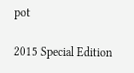pot

2015 Special Edition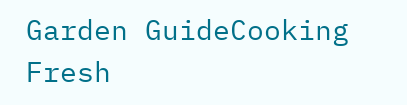Garden GuideCooking Fresh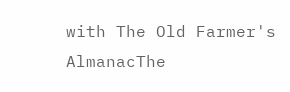with The Old Farmer's AlmanacThe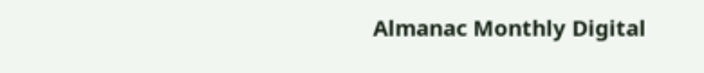Almanac Monthly Digital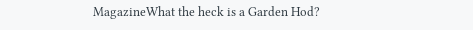MagazineWhat the heck is a Garden Hod?